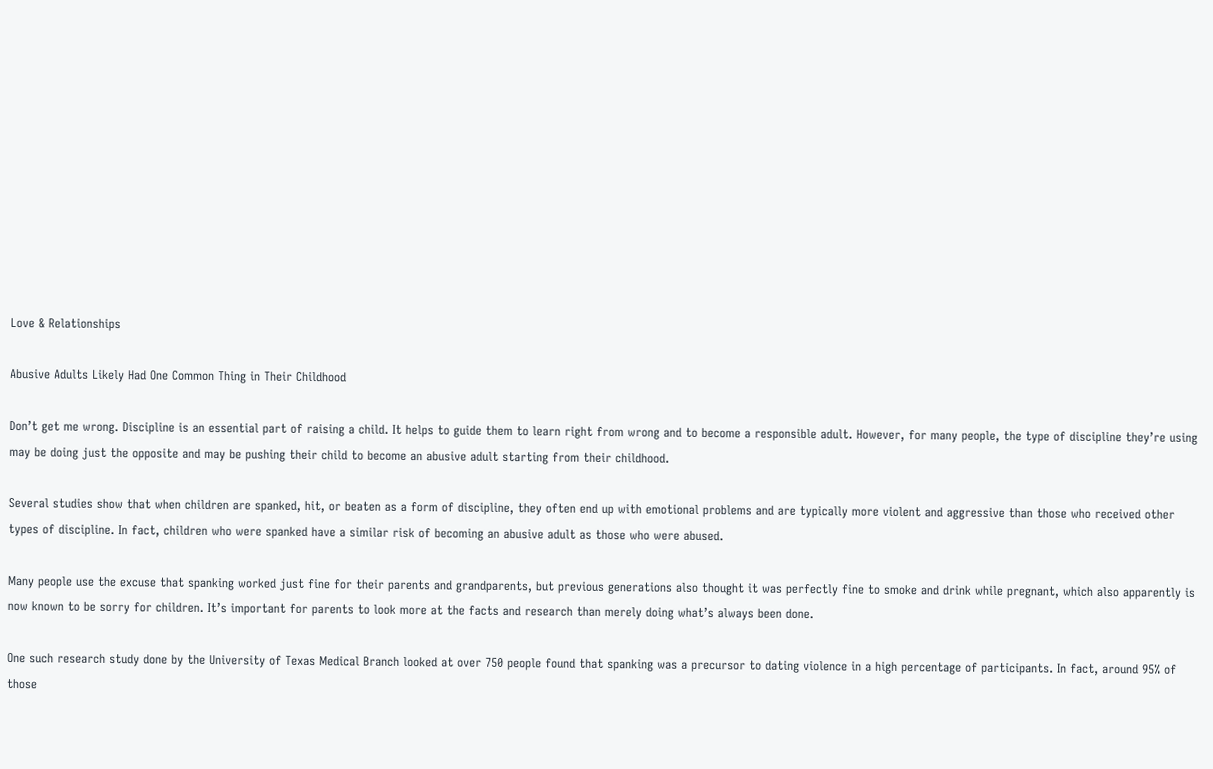Love & Relationships

Abusive Adults Likely Had One Common Thing in Their Childhood

Don’t get me wrong. Discipline is an essential part of raising a child. It helps to guide them to learn right from wrong and to become a responsible adult. However, for many people, the type of discipline they’re using may be doing just the opposite and may be pushing their child to become an abusive adult starting from their childhood.

Several studies show that when children are spanked, hit, or beaten as a form of discipline, they often end up with emotional problems and are typically more violent and aggressive than those who received other types of discipline. In fact, children who were spanked have a similar risk of becoming an abusive adult as those who were abused.

Many people use the excuse that spanking worked just fine for their parents and grandparents, but previous generations also thought it was perfectly fine to smoke and drink while pregnant, which also apparently is now known to be sorry for children. It’s important for parents to look more at the facts and research than merely doing what’s always been done.

One such research study done by the University of Texas Medical Branch looked at over 750 people found that spanking was a precursor to dating violence in a high percentage of participants. In fact, around 95% of those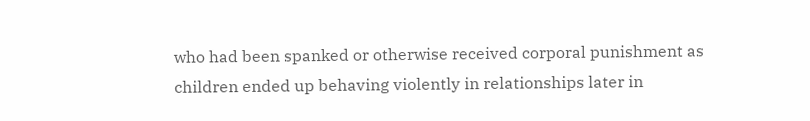who had been spanked or otherwise received corporal punishment as children ended up behaving violently in relationships later in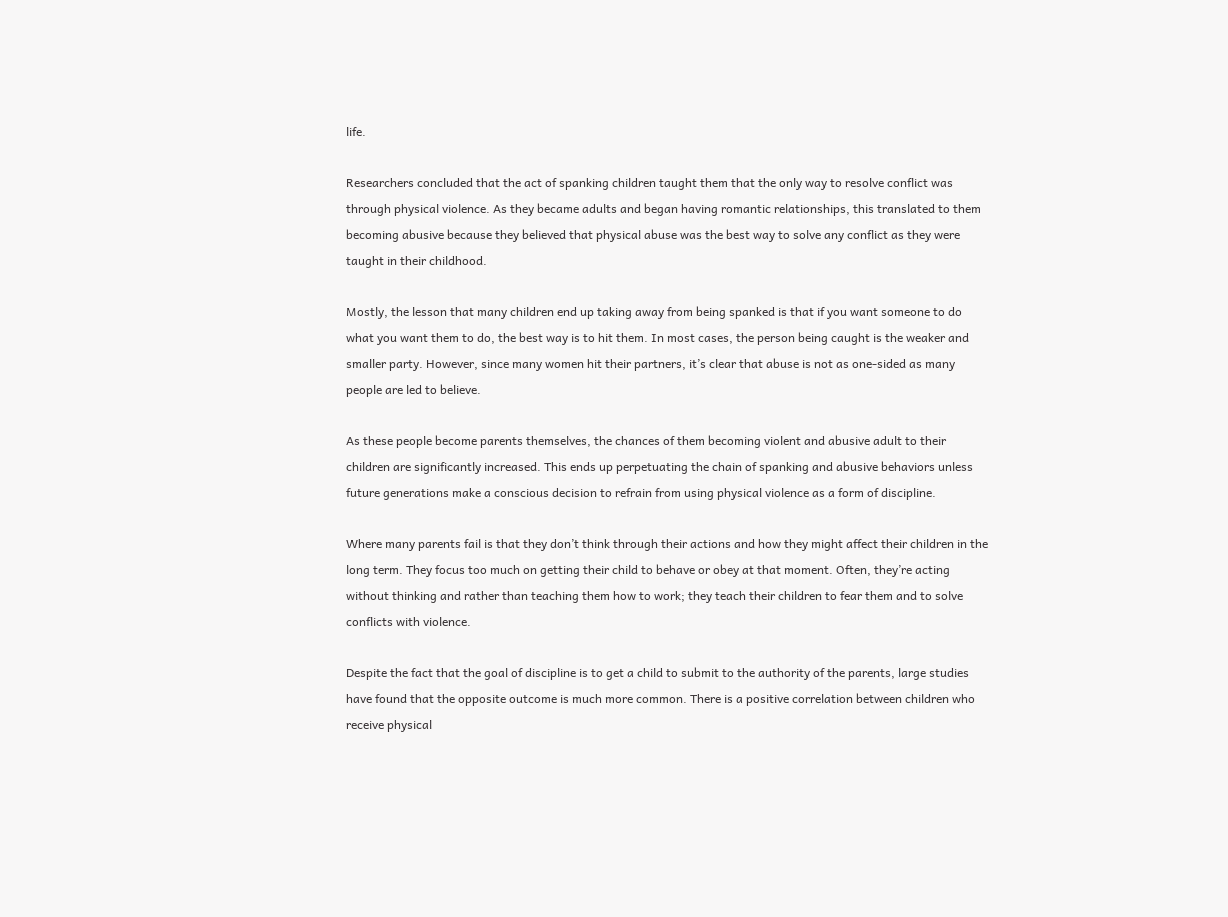life.

Researchers concluded that the act of spanking children taught them that the only way to resolve conflict was through physical violence. As they became adults and began having romantic relationships, this translated to them becoming abusive because they believed that physical abuse was the best way to solve any conflict as they were taught in their childhood.

Mostly, the lesson that many children end up taking away from being spanked is that if you want someone to do what you want them to do, the best way is to hit them. In most cases, the person being caught is the weaker and smaller party. However, since many women hit their partners, it’s clear that abuse is not as one-sided as many people are led to believe.

As these people become parents themselves, the chances of them becoming violent and abusive adult to their children are significantly increased. This ends up perpetuating the chain of spanking and abusive behaviors unless future generations make a conscious decision to refrain from using physical violence as a form of discipline.

Where many parents fail is that they don’t think through their actions and how they might affect their children in the long term. They focus too much on getting their child to behave or obey at that moment. Often, they’re acting without thinking and rather than teaching them how to work; they teach their children to fear them and to solve conflicts with violence.

Despite the fact that the goal of discipline is to get a child to submit to the authority of the parents, large studies have found that the opposite outcome is much more common. There is a positive correlation between children who receive physical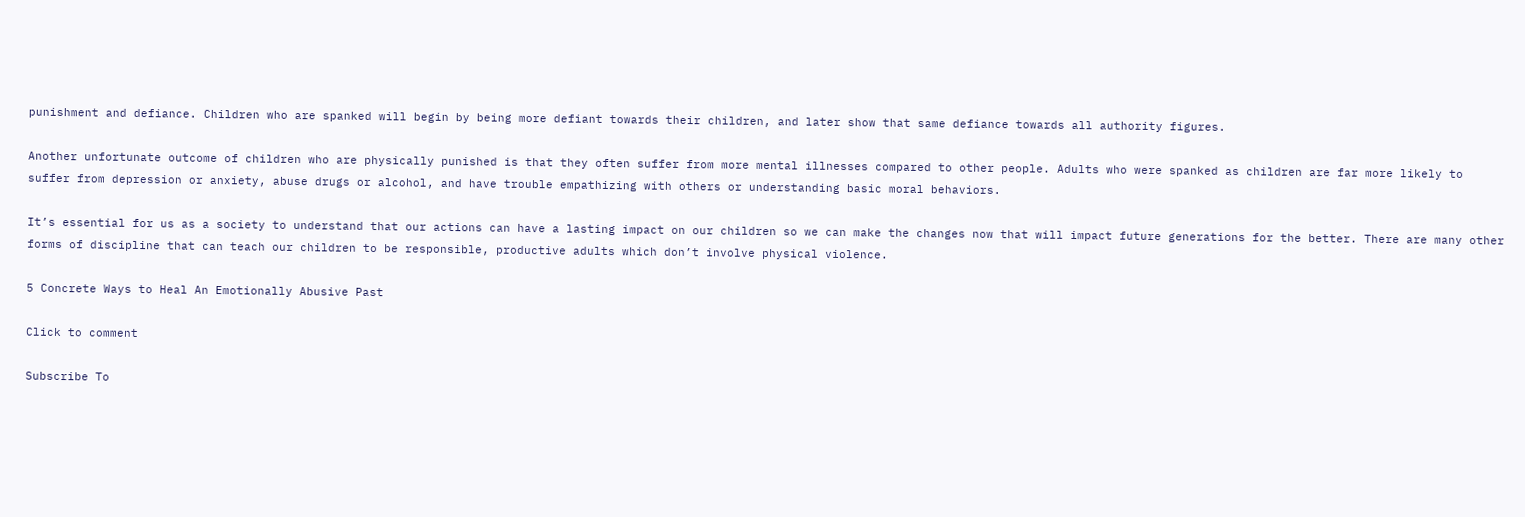punishment and defiance. Children who are spanked will begin by being more defiant towards their children, and later show that same defiance towards all authority figures.

Another unfortunate outcome of children who are physically punished is that they often suffer from more mental illnesses compared to other people. Adults who were spanked as children are far more likely to suffer from depression or anxiety, abuse drugs or alcohol, and have trouble empathizing with others or understanding basic moral behaviors.

It’s essential for us as a society to understand that our actions can have a lasting impact on our children so we can make the changes now that will impact future generations for the better. There are many other forms of discipline that can teach our children to be responsible, productive adults which don’t involve physical violence.

5 Concrete Ways to Heal An Emotionally Abusive Past

Click to comment

Subscribe To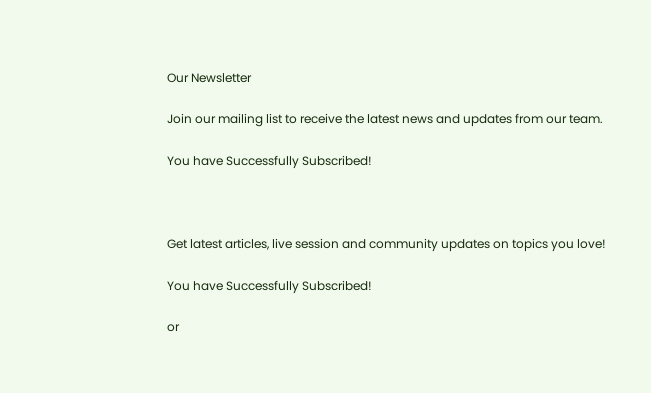Our Newsletter

Join our mailing list to receive the latest news and updates from our team.

You have Successfully Subscribed!



Get latest articles, live session and community updates on topics you love!

You have Successfully Subscribed!

or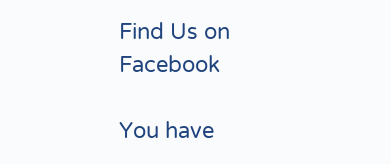Find Us on Facebook

You have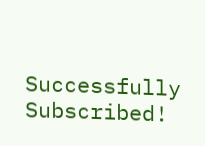Successfully Subscribed!